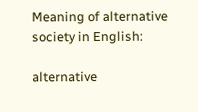Meaning of alternative society in English:

alternative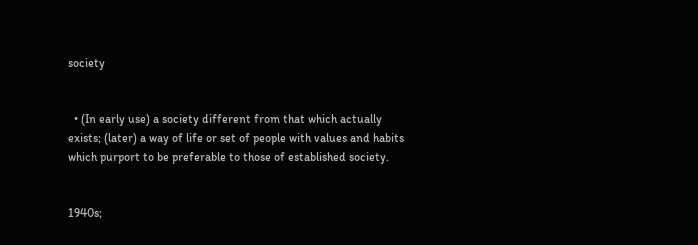society


  • (In early use) a society different from that which actually exists; (later) a way of life or set of people with values and habits which purport to be preferable to those of established society.


1940s;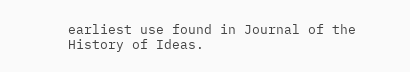earliest use found in Journal of the History of Ideas.